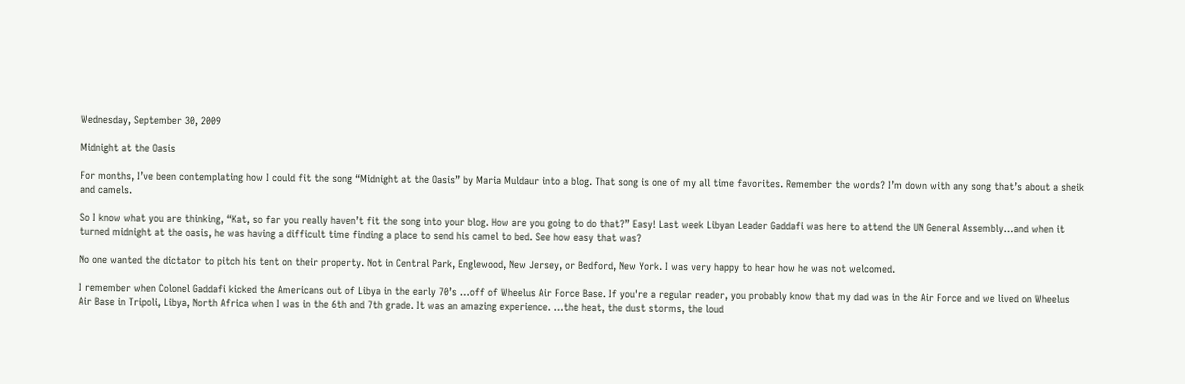Wednesday, September 30, 2009

Midnight at the Oasis

For months, I’ve been contemplating how I could fit the song “Midnight at the Oasis” by Maria Muldaur into a blog. That song is one of my all time favorites. Remember the words? I’m down with any song that’s about a sheik and camels.

So I know what you are thinking, “Kat, so far you really haven’t fit the song into your blog. How are you going to do that?” Easy! Last week Libyan Leader Gaddafi was here to attend the UN General Assembly…and when it turned midnight at the oasis, he was having a difficult time finding a place to send his camel to bed. See how easy that was?

No one wanted the dictator to pitch his tent on their property. Not in Central Park, Englewood, New Jersey, or Bedford, New York. I was very happy to hear how he was not welcomed.

I remember when Colonel Gaddafi kicked the Americans out of Libya in the early 70’s …off of Wheelus Air Force Base. If you're a regular reader, you probably know that my dad was in the Air Force and we lived on Wheelus Air Base in Tripoli, Libya, North Africa when I was in the 6th and 7th grade. It was an amazing experience. …the heat, the dust storms, the loud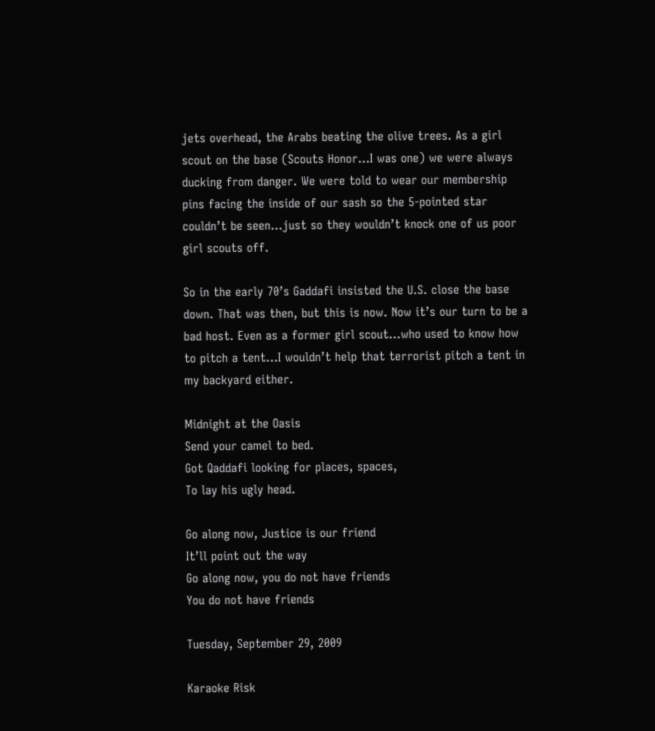jets overhead, the Arabs beating the olive trees. As a girl scout on the base (Scouts Honor…I was one) we were always ducking from danger. We were told to wear our membership pins facing the inside of our sash so the 5-pointed star couldn’t be seen…just so they wouldn’t knock one of us poor girl scouts off.

So in the early 70’s Gaddafi insisted the U.S. close the base down. That was then, but this is now. Now it’s our turn to be a bad host. Even as a former girl scout…who used to know how to pitch a tent…I wouldn’t help that terrorist pitch a tent in my backyard either.

Midnight at the Oasis
Send your camel to bed.
Got Qaddafi looking for places, spaces,
To lay his ugly head.

Go along now, Justice is our friend
It’ll point out the way
Go along now, you do not have friends
You do not have friends

Tuesday, September 29, 2009

Karaoke Risk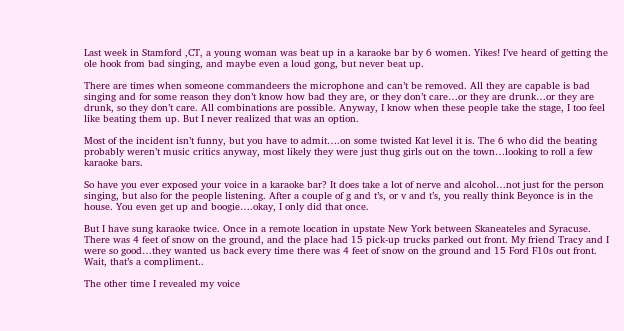Last week in Stamford ,CT, a young woman was beat up in a karaoke bar by 6 women. Yikes! I’ve heard of getting the ole hook from bad singing, and maybe even a loud gong, but never beat up.

There are times when someone commandeers the microphone and can’t be removed. All they are capable is bad singing and for some reason they don’t know how bad they are, or they don’t care…or they are drunk…or they are drunk, so they don’t care. All combinations are possible. Anyway, I know when these people take the stage, I too feel like beating them up. But I never realized that was an option.

Most of the incident isn’t funny, but you have to admit….on some twisted Kat level it is. The 6 who did the beating probably weren’t music critics anyway, most likely they were just thug girls out on the town…looking to roll a few karaoke bars.

So have you ever exposed your voice in a karaoke bar? It does take a lot of nerve and alcohol…not just for the person singing, but also for the people listening. After a couple of g and t’s, or v and t’s, you really think Beyonce is in the house. You even get up and boogie….okay, I only did that once.

But I have sung karaoke twice. Once in a remote location in upstate New York between Skaneateles and Syracuse. There was 4 feet of snow on the ground, and the place had 15 pick-up trucks parked out front. My friend Tracy and I were so good…they wanted us back every time there was 4 feet of snow on the ground and 15 Ford F10s out front. Wait, that’s a compliment..

The other time I revealed my voice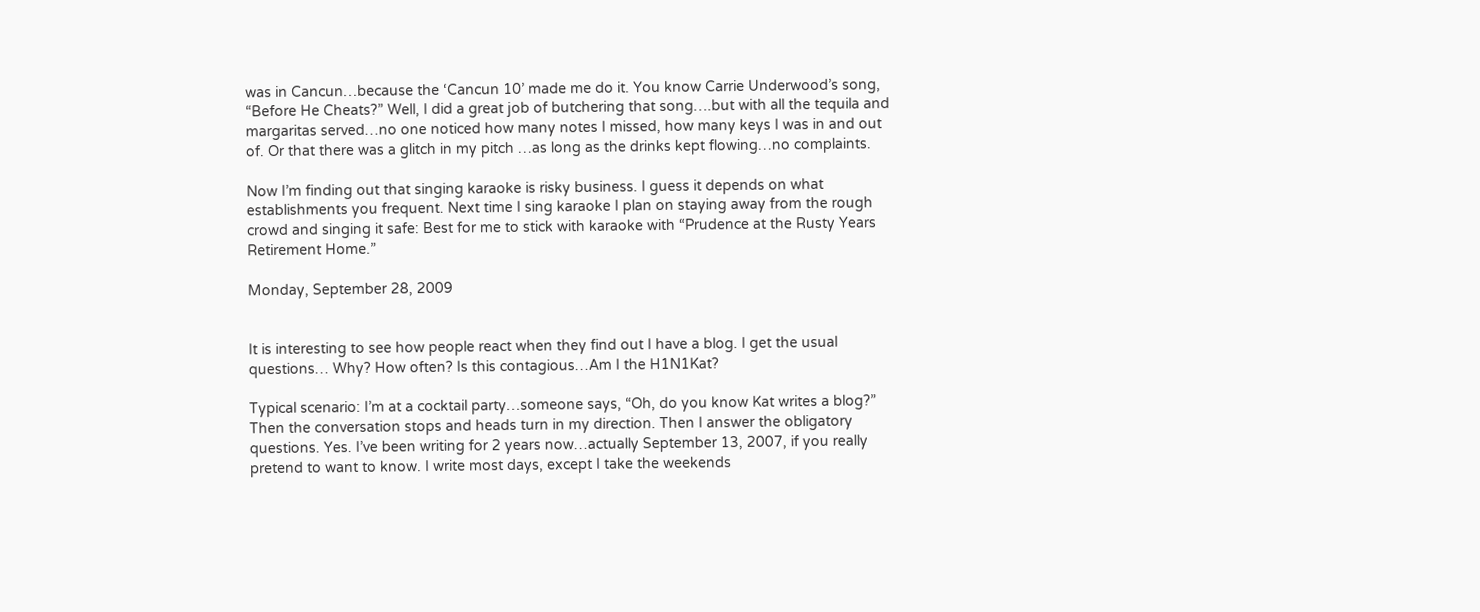was in Cancun…because the ‘Cancun 10’ made me do it. You know Carrie Underwood’s song, “Before He Cheats?” Well, I did a great job of butchering that song….but with all the tequila and margaritas served…no one noticed how many notes I missed, how many keys I was in and out of. Or that there was a glitch in my pitch …as long as the drinks kept flowing…no complaints.

Now I’m finding out that singing karaoke is risky business. I guess it depends on what establishments you frequent. Next time I sing karaoke I plan on staying away from the rough crowd and singing it safe: Best for me to stick with karaoke with “Prudence at the Rusty Years Retirement Home.”

Monday, September 28, 2009


It is interesting to see how people react when they find out I have a blog. I get the usual questions… Why? How often? Is this contagious…Am I the H1N1Kat?

Typical scenario: I’m at a cocktail party…someone says, “Oh, do you know Kat writes a blog?” Then the conversation stops and heads turn in my direction. Then I answer the obligatory questions. Yes. I’ve been writing for 2 years now…actually September 13, 2007, if you really pretend to want to know. I write most days, except I take the weekends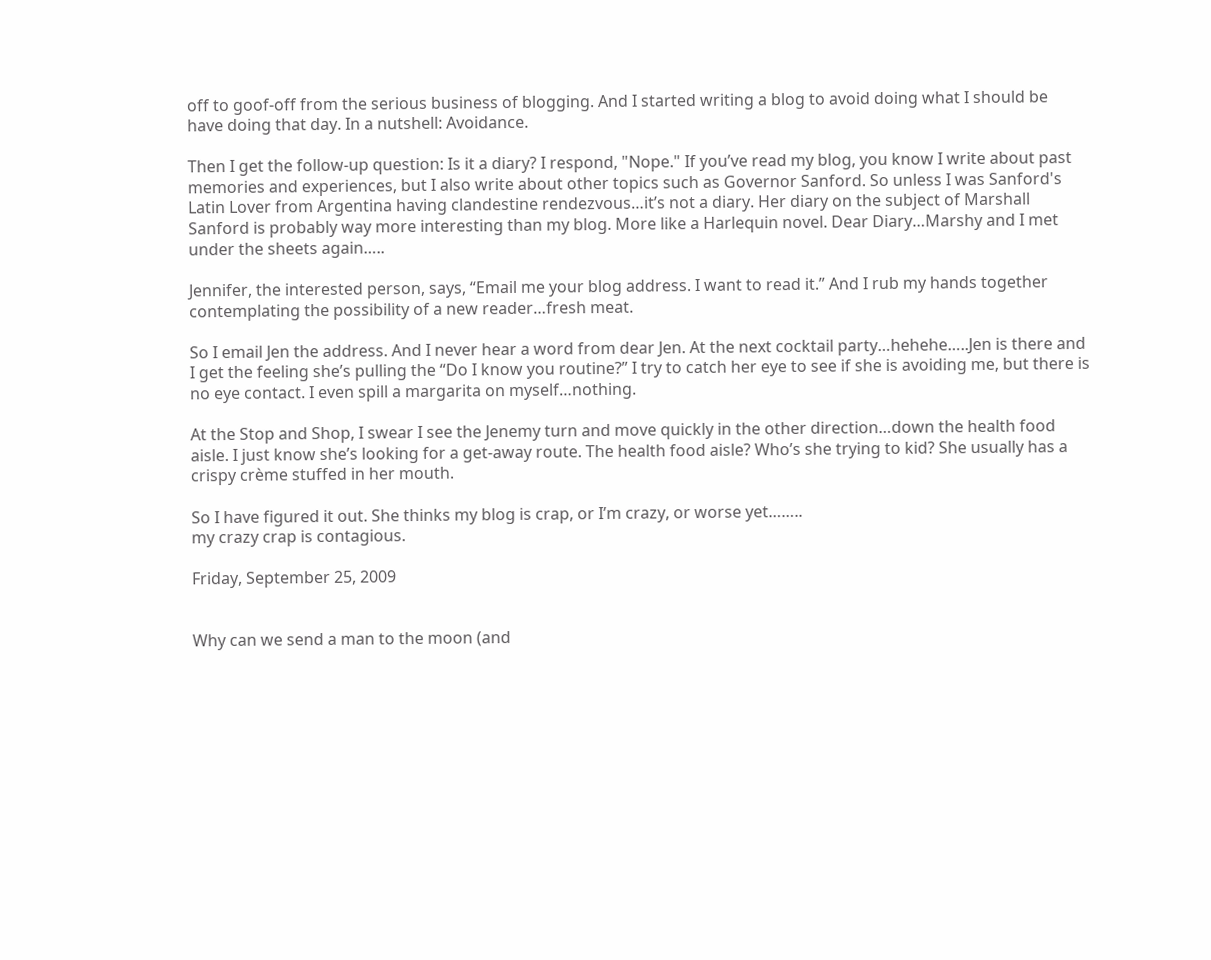off to goof-off from the serious business of blogging. And I started writing a blog to avoid doing what I should be have doing that day. In a nutshell: Avoidance.

Then I get the follow-up question: Is it a diary? I respond, "Nope." If you’ve read my blog, you know I write about past memories and experiences, but I also write about other topics such as Governor Sanford. So unless I was Sanford's Latin Lover from Argentina having clandestine rendezvous…it’s not a diary. Her diary on the subject of Marshall Sanford is probably way more interesting than my blog. More like a Harlequin novel. Dear Diary…Marshy and I met under the sheets again…..

Jennifer, the interested person, says, “Email me your blog address. I want to read it.” And I rub my hands together contemplating the possibility of a new reader…fresh meat.

So I email Jen the address. And I never hear a word from dear Jen. At the next cocktail party…hehehe…..Jen is there and I get the feeling she’s pulling the “Do I know you routine?” I try to catch her eye to see if she is avoiding me, but there is no eye contact. I even spill a margarita on myself…nothing.

At the Stop and Shop, I swear I see the Jenemy turn and move quickly in the other direction…down the health food aisle. I just know she’s looking for a get-away route. The health food aisle? Who’s she trying to kid? She usually has a crispy crème stuffed in her mouth.

So I have figured it out. She thinks my blog is crap, or I’m crazy, or worse yet……..
my crazy crap is contagious.

Friday, September 25, 2009


Why can we send a man to the moon (and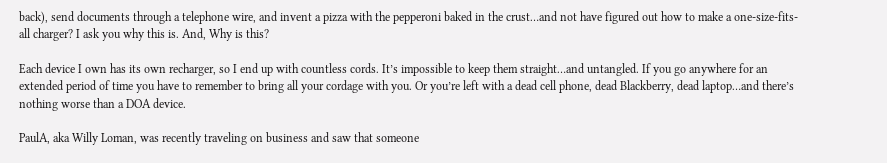back), send documents through a telephone wire, and invent a pizza with the pepperoni baked in the crust…and not have figured out how to make a one-size-fits-all charger? I ask you why this is. And, Why is this?

Each device I own has its own recharger, so I end up with countless cords. It’s impossible to keep them straight…and untangled. If you go anywhere for an extended period of time you have to remember to bring all your cordage with you. Or you’re left with a dead cell phone, dead Blackberry, dead laptop…and there’s nothing worse than a DOA device.

PaulA, aka Willy Loman, was recently traveling on business and saw that someone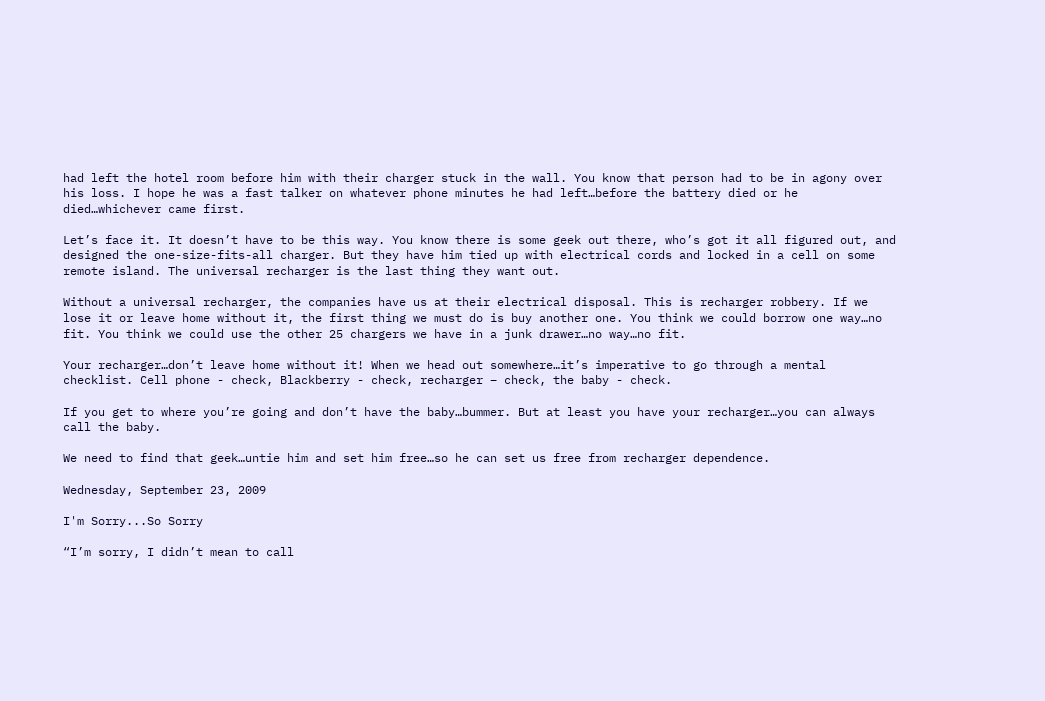had left the hotel room before him with their charger stuck in the wall. You know that person had to be in agony over his loss. I hope he was a fast talker on whatever phone minutes he had left…before the battery died or he died…whichever came first.

Let’s face it. It doesn’t have to be this way. You know there is some geek out there, who’s got it all figured out, and designed the one-size-fits-all charger. But they have him tied up with electrical cords and locked in a cell on some remote island. The universal recharger is the last thing they want out.

Without a universal recharger, the companies have us at their electrical disposal. This is recharger robbery. If we lose it or leave home without it, the first thing we must do is buy another one. You think we could borrow one way…no fit. You think we could use the other 25 chargers we have in a junk drawer…no way…no fit.

Your recharger…don’t leave home without it! When we head out somewhere…it’s imperative to go through a mental checklist. Cell phone - check, Blackberry - check, recharger – check, the baby - check.

If you get to where you’re going and don’t have the baby…bummer. But at least you have your recharger…you can always call the baby.

We need to find that geek…untie him and set him free…so he can set us free from recharger dependence.

Wednesday, September 23, 2009

I'm Sorry...So Sorry

“I’m sorry, I didn’t mean to call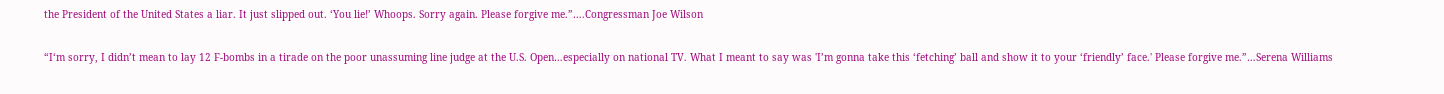the President of the United States a liar. It just slipped out. ‘You lie!’ Whoops. Sorry again. Please forgive me.”….Congressman Joe Wilson

“I‘m sorry, I didn’t mean to lay 12 F-bombs in a tirade on the poor unassuming line judge at the U.S. Open…especially on national TV. What I meant to say was 'I’m gonna take this ‘fetching’ ball and show it to your ‘friendly’ face.' Please forgive me.”…Serena Williams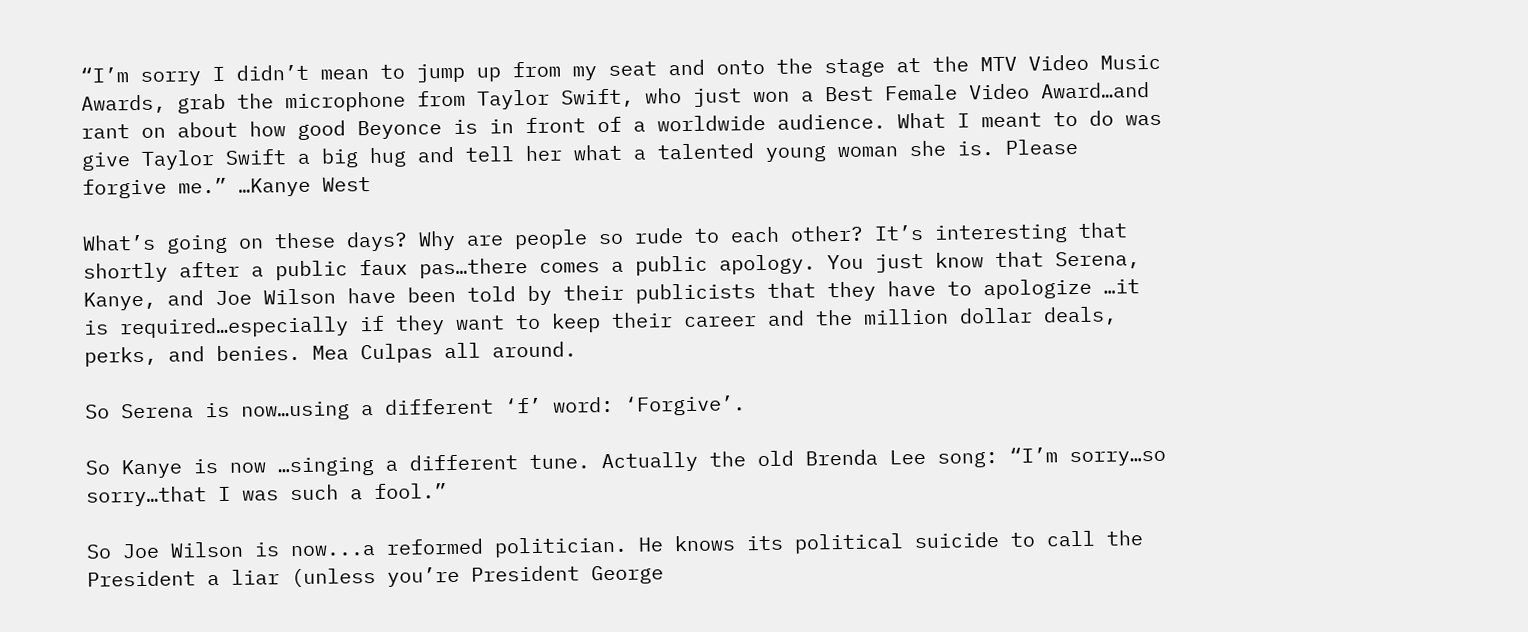“I’m sorry I didn’t mean to jump up from my seat and onto the stage at the MTV Video Music Awards, grab the microphone from Taylor Swift, who just won a Best Female Video Award…and rant on about how good Beyonce is in front of a worldwide audience. What I meant to do was give Taylor Swift a big hug and tell her what a talented young woman she is. Please forgive me.” …Kanye West

What’s going on these days? Why are people so rude to each other? It’s interesting that shortly after a public faux pas…there comes a public apology. You just know that Serena, Kanye, and Joe Wilson have been told by their publicists that they have to apologize …it is required…especially if they want to keep their career and the million dollar deals, perks, and benies. Mea Culpas all around.

So Serena is now…using a different ‘f’ word: ‘Forgive’.

So Kanye is now …singing a different tune. Actually the old Brenda Lee song: “I’m sorry…so sorry…that I was such a fool.”

So Joe Wilson is now...a reformed politician. He knows its political suicide to call the President a liar (unless you’re President George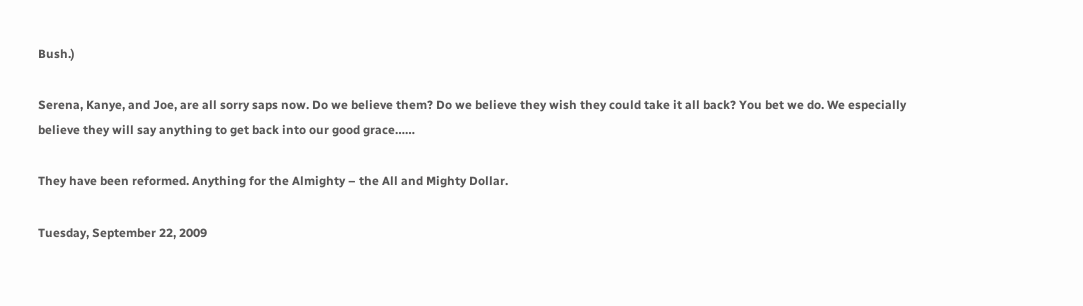Bush.)

Serena, Kanye, and Joe, are all sorry saps now. Do we believe them? Do we believe they wish they could take it all back? You bet we do. We especially believe they will say anything to get back into our good grace……

They have been reformed. Anything for the Almighty – the All and Mighty Dollar.

Tuesday, September 22, 2009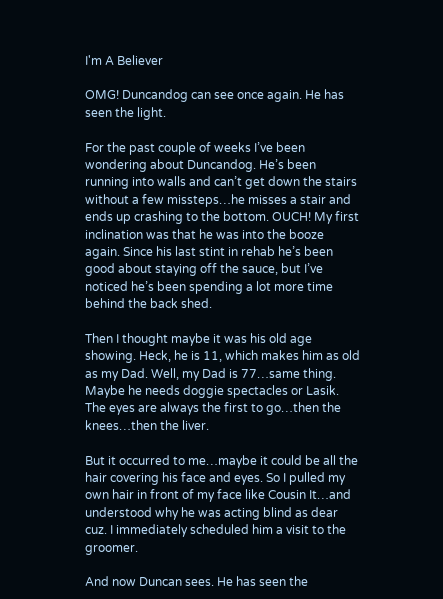I'm A Believer

OMG! Duncandog can see once again. He has seen the light.

For the past couple of weeks I’ve been wondering about Duncandog. He’s been running into walls and can’t get down the stairs without a few missteps…he misses a stair and ends up crashing to the bottom. OUCH! My first inclination was that he was into the booze again. Since his last stint in rehab he’s been good about staying off the sauce, but I’ve noticed he’s been spending a lot more time behind the back shed.

Then I thought maybe it was his old age showing. Heck, he is 11, which makes him as old as my Dad. Well, my Dad is 77…same thing. Maybe he needs doggie spectacles or Lasik. The eyes are always the first to go…then the knees…then the liver.

But it occurred to me…maybe it could be all the hair covering his face and eyes. So I pulled my own hair in front of my face like Cousin It…and understood why he was acting blind as dear cuz. I immediately scheduled him a visit to the groomer.

And now Duncan sees. He has seen the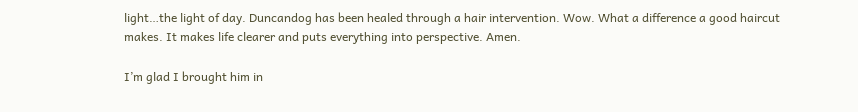light…the light of day. Duncandog has been healed through a hair intervention. Wow. What a difference a good haircut makes. It makes life clearer and puts everything into perspective. Amen.

I’m glad I brought him in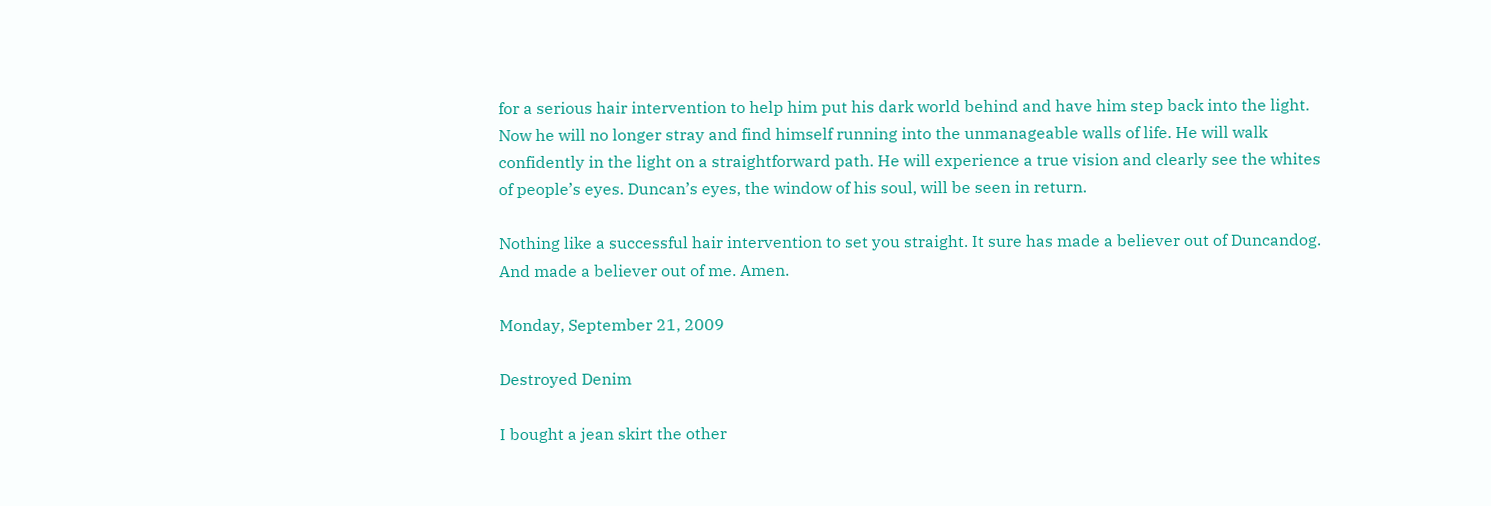for a serious hair intervention to help him put his dark world behind and have him step back into the light. Now he will no longer stray and find himself running into the unmanageable walls of life. He will walk confidently in the light on a straightforward path. He will experience a true vision and clearly see the whites of people’s eyes. Duncan’s eyes, the window of his soul, will be seen in return.

Nothing like a successful hair intervention to set you straight. It sure has made a believer out of Duncandog. And made a believer out of me. Amen.

Monday, September 21, 2009

Destroyed Denim

I bought a jean skirt the other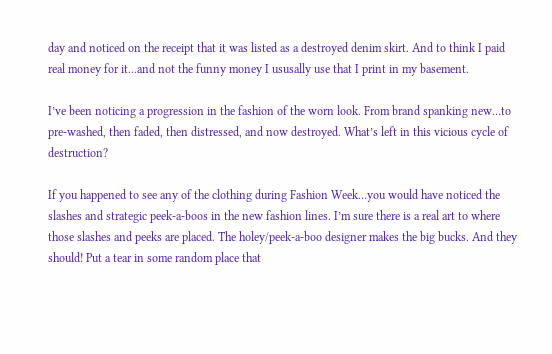day and noticed on the receipt that it was listed as a destroyed denim skirt. And to think I paid real money for it...and not the funny money I ususally use that I print in my basement.

I’ve been noticing a progression in the fashion of the worn look. From brand spanking new…to pre-washed, then faded, then distressed, and now destroyed. What’s left in this vicious cycle of destruction?

If you happened to see any of the clothing during Fashion Week…you would have noticed the slashes and strategic peek-a-boos in the new fashion lines. I’m sure there is a real art to where those slashes and peeks are placed. The holey/peek-a-boo designer makes the big bucks. And they should! Put a tear in some random place that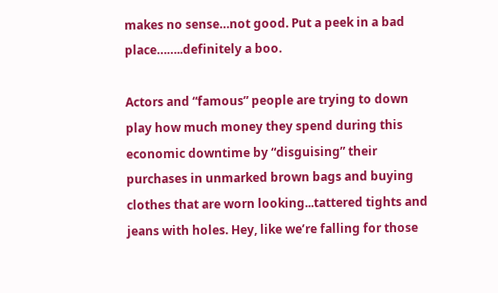makes no sense…not good. Put a peek in a bad place……..definitely a boo.

Actors and “famous” people are trying to down play how much money they spend during this economic downtime by “disguising” their purchases in unmarked brown bags and buying clothes that are worn looking...tattered tights and jeans with holes. Hey, like we’re falling for those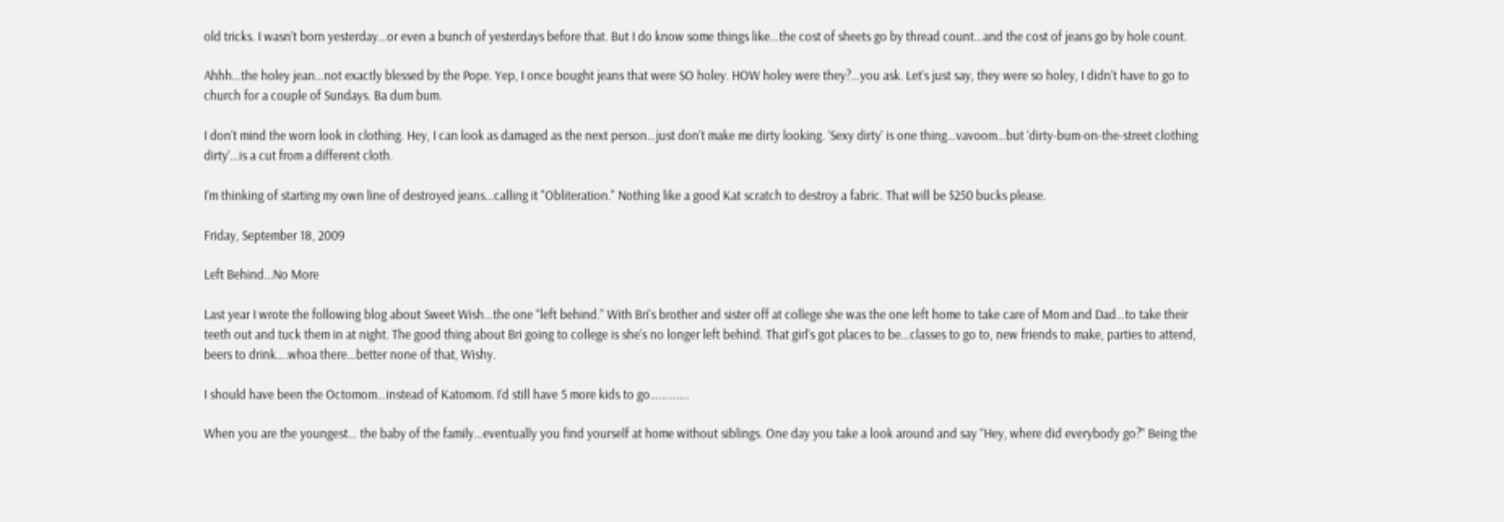old tricks. I wasn’t born yesterday…or even a bunch of yesterdays before that. But I do know some things like…the cost of sheets go by thread count…and the cost of jeans go by hole count.

Ahhh…the holey jean…not exactly blessed by the Pope. Yep, I once bought jeans that were SO holey. HOW holey were they?…you ask. Let’s just say, they were so holey, I didn’t have to go to church for a couple of Sundays. Ba dum bum.

I don’t mind the worn look in clothing. Hey, I can look as damaged as the next person…just don’t make me dirty looking. ‘Sexy dirty’ is one thing…vavoom…but ‘dirty-bum-on-the-street clothing dirty’…is a cut from a different cloth.

I’m thinking of starting my own line of destroyed jeans…calling it "Obliteration." Nothing like a good Kat scratch to destroy a fabric. That will be $250 bucks please.

Friday, September 18, 2009

Left Behind...No More

Last year I wrote the following blog about Sweet Wish…the one “left behind.” With Bri's brother and sister off at college she was the one left home to take care of Mom and Dad…to take their teeth out and tuck them in at night. The good thing about Bri going to college is she’s no longer left behind. That girl’s got places to be…classes to go to, new friends to make, parties to attend, beers to drink….whoa there…better none of that, Wishy.

I should have been the Octomom…instead of Katomom. I’d still have 5 more kids to go………….

When you are the youngest… the baby of the family…eventually you find yourself at home without siblings. One day you take a look around and say “Hey, where did everybody go?” Being the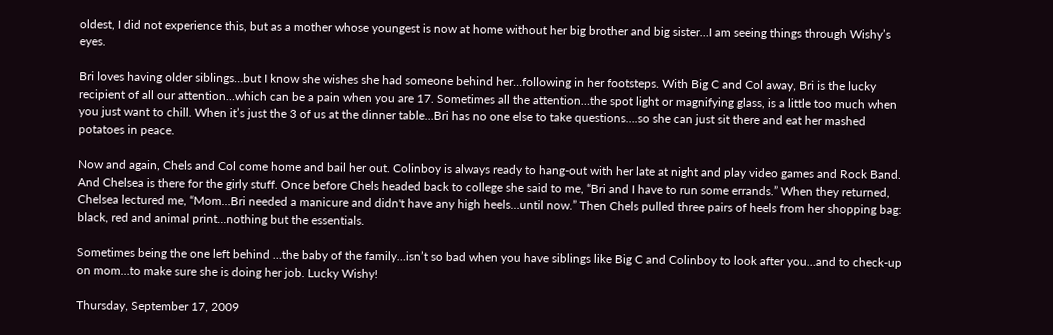oldest, I did not experience this, but as a mother whose youngest is now at home without her big brother and big sister…I am seeing things through Wishy’s eyes.

Bri loves having older siblings…but I know she wishes she had someone behind her…following in her footsteps. With Big C and Col away, Bri is the lucky recipient of all our attention…which can be a pain when you are 17. Sometimes all the attention…the spot light or magnifying glass, is a little too much when you just want to chill. When it’s just the 3 of us at the dinner table…Bri has no one else to take questions….so she can just sit there and eat her mashed potatoes in peace.

Now and again, Chels and Col come home and bail her out. Colinboy is always ready to hang-out with her late at night and play video games and Rock Band. And Chelsea is there for the girly stuff. Once before Chels headed back to college she said to me, “Bri and I have to run some errands.” When they returned, Chelsea lectured me, “Mom…Bri needed a manicure and didn't have any high heels…until now.” Then Chels pulled three pairs of heels from her shopping bag: black, red and animal print…nothing but the essentials.

Sometimes being the one left behind …the baby of the family…isn’t so bad when you have siblings like Big C and Colinboy to look after you…and to check-up on mom…to make sure she is doing her job. Lucky Wishy!

Thursday, September 17, 2009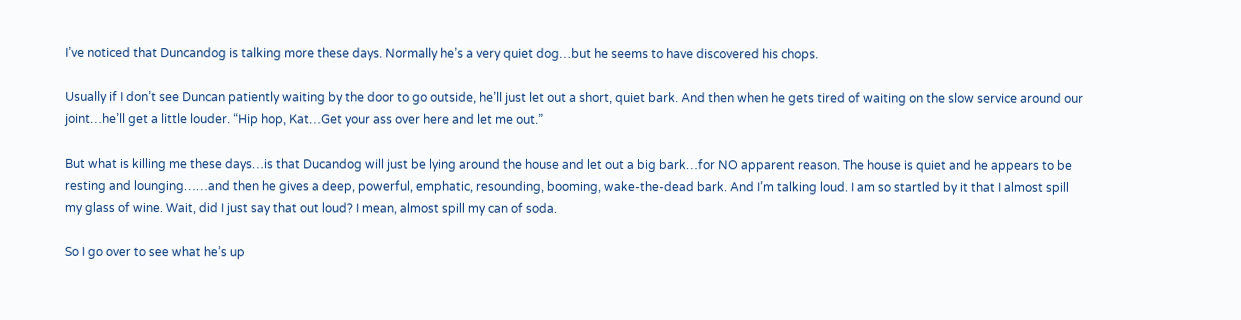I’ve noticed that Duncandog is talking more these days. Normally he’s a very quiet dog…but he seems to have discovered his chops.

Usually if I don’t see Duncan patiently waiting by the door to go outside, he’ll just let out a short, quiet bark. And then when he gets tired of waiting on the slow service around our joint…he’ll get a little louder. “Hip hop, Kat…Get your ass over here and let me out.”

But what is killing me these days…is that Ducandog will just be lying around the house and let out a big bark…for NO apparent reason. The house is quiet and he appears to be resting and lounging……and then he gives a deep, powerful, emphatic, resounding, booming, wake-the-dead bark. And I’m talking loud. I am so startled by it that I almost spill my glass of wine. Wait, did I just say that out loud? I mean, almost spill my can of soda.

So I go over to see what he’s up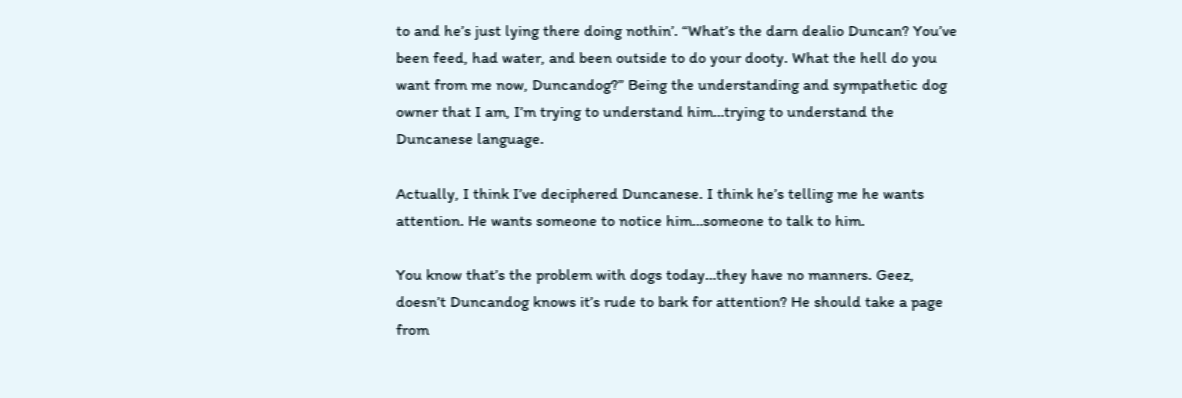to and he’s just lying there doing nothin’. “What’s the darn dealio Duncan? You’ve been feed, had water, and been outside to do your dooty. What the hell do you want from me now, Duncandog?” Being the understanding and sympathetic dog owner that I am, I’m trying to understand him…trying to understand the Duncanese language.

Actually, I think I’ve deciphered Duncanese. I think he’s telling me he wants attention. He wants someone to notice him…someone to talk to him.

You know that’s the problem with dogs today…they have no manners. Geez, doesn’t Duncandog knows it’s rude to bark for attention? He should take a page from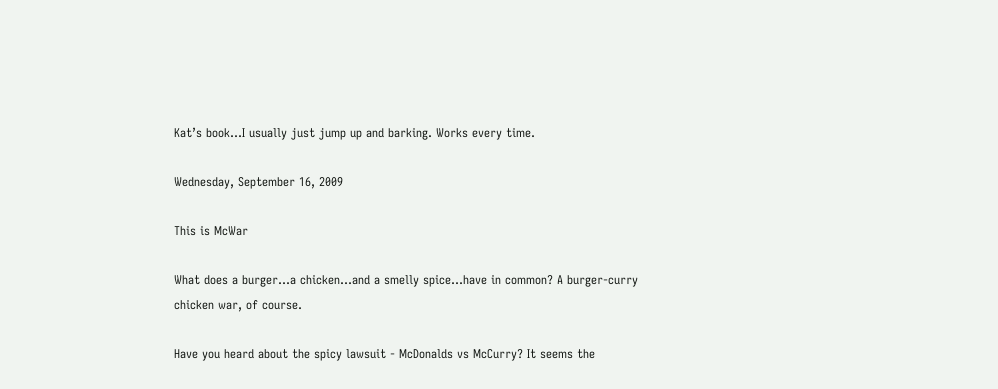Kat’s book…I usually just jump up and barking. Works every time.

Wednesday, September 16, 2009

This is McWar

What does a burger…a chicken…and a smelly spice…have in common? A burger-curry chicken war, of course.

Have you heard about the spicy lawsuit - McDonalds vs McCurry? It seems the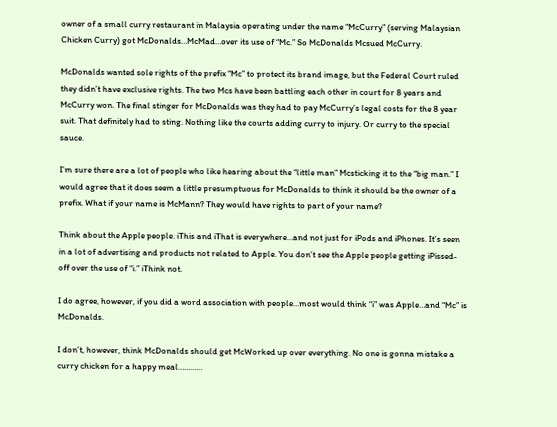owner of a small curry restaurant in Malaysia operating under the name “McCurry” (serving Malaysian Chicken Curry) got McDonalds…McMad…over its use of “Mc.” So McDonalds Mcsued McCurry.

McDonalds wanted sole rights of the prefix “Mc” to protect its brand image, but the Federal Court ruled they didn’t have exclusive rights. The two Mcs have been battling each other in court for 8 years and McCurry won. The final stinger for McDonalds was they had to pay McCurry’s legal costs for the 8 year suit. That definitely had to sting. Nothing like the courts adding curry to injury. Or curry to the special sauce.

I’m sure there are a lot of people who like hearing about the “little man” Mcsticking it to the “big man.” I would agree that it does seem a little presumptuous for McDonalds to think it should be the owner of a prefix. What if your name is McMann? They would have rights to part of your name?

Think about the Apple people. iThis and iThat is everywhere…and not just for iPods and iPhones. It’s seen in a lot of advertising and products not related to Apple. You don’t see the Apple people getting iPissed-off over the use of “i.” iThink not.

I do agree, however, if you did a word association with people…most would think “i” was Apple…and “Mc” is McDonalds.

I don’t, however, think McDonalds should get McWorked up over everything. No one is gonna mistake a curry chicken for a happy meal…………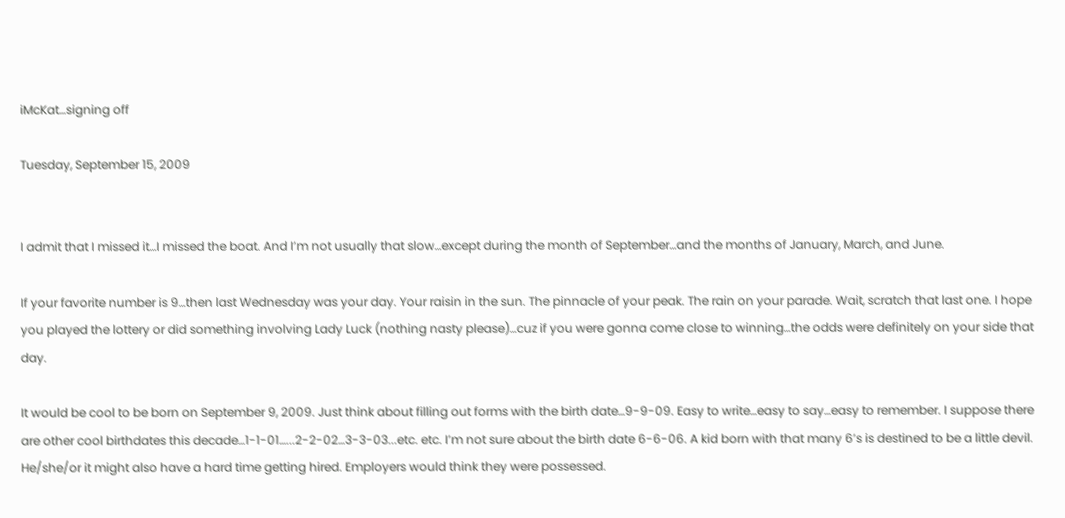iMcKat…signing off

Tuesday, September 15, 2009


I admit that I missed it…I missed the boat. And I’m not usually that slow…except during the month of September…and the months of January, March, and June.

If your favorite number is 9…then last Wednesday was your day. Your raisin in the sun. The pinnacle of your peak. The rain on your parade. Wait, scratch that last one. I hope you played the lottery or did something involving Lady Luck (nothing nasty please)…cuz if you were gonna come close to winning…the odds were definitely on your side that day.

It would be cool to be born on September 9, 2009. Just think about filling out forms with the birth date…9-9-09. Easy to write…easy to say…easy to remember. I suppose there are other cool birthdates this decade…1-1-01…...2-2-02…3-3-03...etc. etc. I’m not sure about the birth date 6-6-06. A kid born with that many 6’s is destined to be a little devil. He/she/or it might also have a hard time getting hired. Employers would think they were possessed.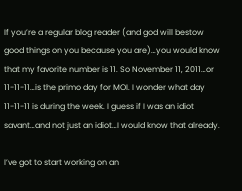If you’re a regular blog reader (and god will bestow good things on you because you are)…you would know that my favorite number is 11. So November 11, 2011…or 11-11-11…is the primo day for MOI. I wonder what day 11-11-11 is during the week. I guess if I was an idiot savant…and not just an idiot…I would know that already.

I’ve got to start working on an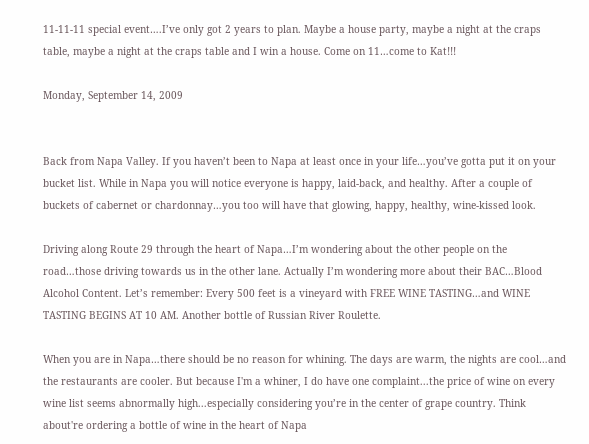11-11-11 special event….I’ve only got 2 years to plan. Maybe a house party, maybe a night at the craps table, maybe a night at the craps table and I win a house. Come on 11…come to Kat!!!

Monday, September 14, 2009


Back from Napa Valley. If you haven’t been to Napa at least once in your life…you’ve gotta put it on your bucket list. While in Napa you will notice everyone is happy, laid-back, and healthy. After a couple of buckets of cabernet or chardonnay…you too will have that glowing, happy, healthy, wine-kissed look.

Driving along Route 29 through the heart of Napa…I’m wondering about the other people on the road…those driving towards us in the other lane. Actually I’m wondering more about their BAC…Blood Alcohol Content. Let’s remember: Every 500 feet is a vineyard with FREE WINE TASTING…and WINE TASTING BEGINS AT 10 AM. Another bottle of Russian River Roulette.

When you are in Napa…there should be no reason for whining. The days are warm, the nights are cool…and the restaurants are cooler. But because I'm a whiner, I do have one complaint...the price of wine on every wine list seems abnormally high...especially considering you’re in the center of grape country. Think about're ordering a bottle of wine in the heart of Napa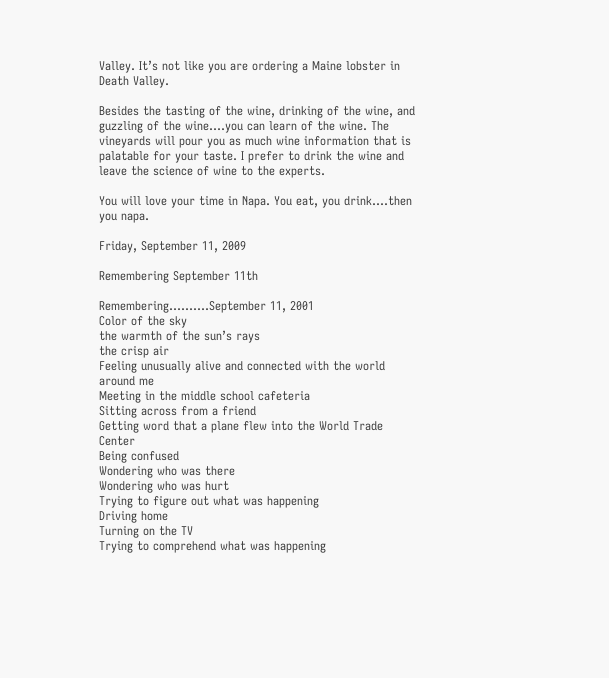Valley. It’s not like you are ordering a Maine lobster in Death Valley.

Besides the tasting of the wine, drinking of the wine, and guzzling of the wine….you can learn of the wine. The vineyards will pour you as much wine information that is palatable for your taste. I prefer to drink the wine and leave the science of wine to the experts.

You will love your time in Napa. You eat, you drink….then you napa.

Friday, September 11, 2009

Remembering September 11th

Remembering……….September 11, 2001
Color of the sky
the warmth of the sun’s rays
the crisp air
Feeling unusually alive and connected with the world around me
Meeting in the middle school cafeteria
Sitting across from a friend
Getting word that a plane flew into the World Trade Center
Being confused
Wondering who was there
Wondering who was hurt
Trying to figure out what was happening
Driving home
Turning on the TV
Trying to comprehend what was happening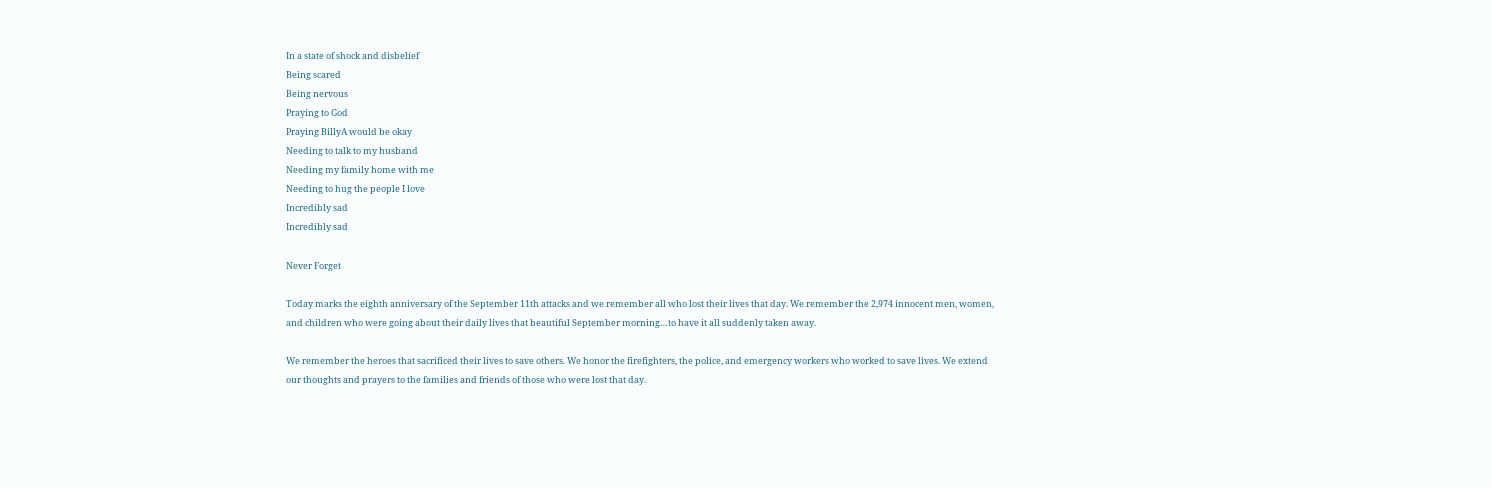In a state of shock and disbelief
Being scared
Being nervous
Praying to God
Praying BillyA would be okay
Needing to talk to my husband
Needing my family home with me
Needing to hug the people I love
Incredibly sad
Incredibly sad

Never Forget

Today marks the eighth anniversary of the September 11th attacks and we remember all who lost their lives that day. We remember the 2,974 innocent men, women, and children who were going about their daily lives that beautiful September morning…to have it all suddenly taken away.

We remember the heroes that sacrificed their lives to save others. We honor the firefighters, the police, and emergency workers who worked to save lives. We extend our thoughts and prayers to the families and friends of those who were lost that day.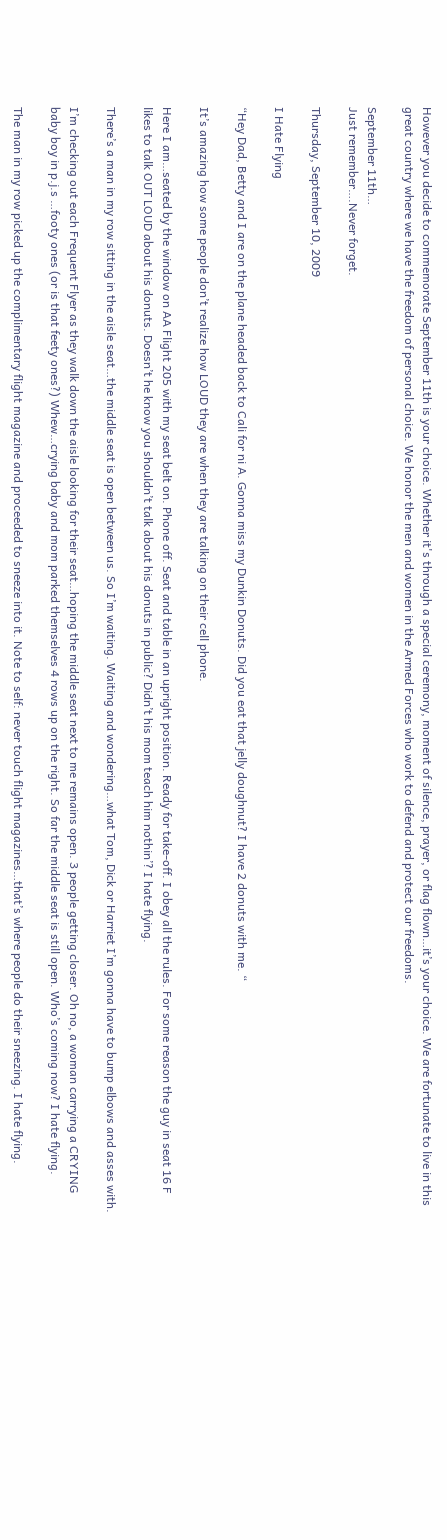However you decide to commemorate September 11th is your choice. Whether it's through a special ceremony, moment of silence, prayer, or flag flown…it’s your choice. We are fortunate to live in this great country where we have the freedom of personal choice. We honor the men and women in the Armed Forces who work to defend and protect our freedoms.

September 11th…
Just remember….Never forget.

Thursday, September 10, 2009

I Hate Flying

“Hey Dad, Betty and I are on the plane headed back to Cali for ni A. Gonna miss my Dunkin Donuts. Did you eat that jelly doughnut? I have 2 donuts with me. “

It’s amazing how some people don’t realize how LOUD they are when they are talking on their cell phone.

Here I am…seated by the window on AA Flight 205 with my seat belt on. Phone off. Seat and table in an upright position. Ready for take-off. I obey all the rules. For some reason the guy in seat 16 F likes to talk OUT LOUD about his donuts. Doesn’t he know you shouldn’t talk about his donuts in public? Didn’t his mom teach him nothin’? I hate flying.

There’s a man in my row sitting in the aisle seat…the middle seat is open between us. So I’m waiting. Waiting and wondering…what Tom, Dick or Harriet I’m gonna have to bump elbows and asses with.

I’m checking out each Frequent Flyer as they walk down the aisle looking for their seat…hoping the middle seat next to me remains open. 3 people getting closer. Oh no, a woman carrying a CRYING baby boy in p.j.s …footy ones (or is that feety ones?) Whew…crying baby and mom parked themselves 4 rows up on the right. So far the middle seat is still open. Who’s coming now? I hate flying.

The man in my row picked up the complimentary flight magazine and proceeded to sneeze into it. Note to self: never touch flight magazines…that’s where people do their sneezing. I hate flying.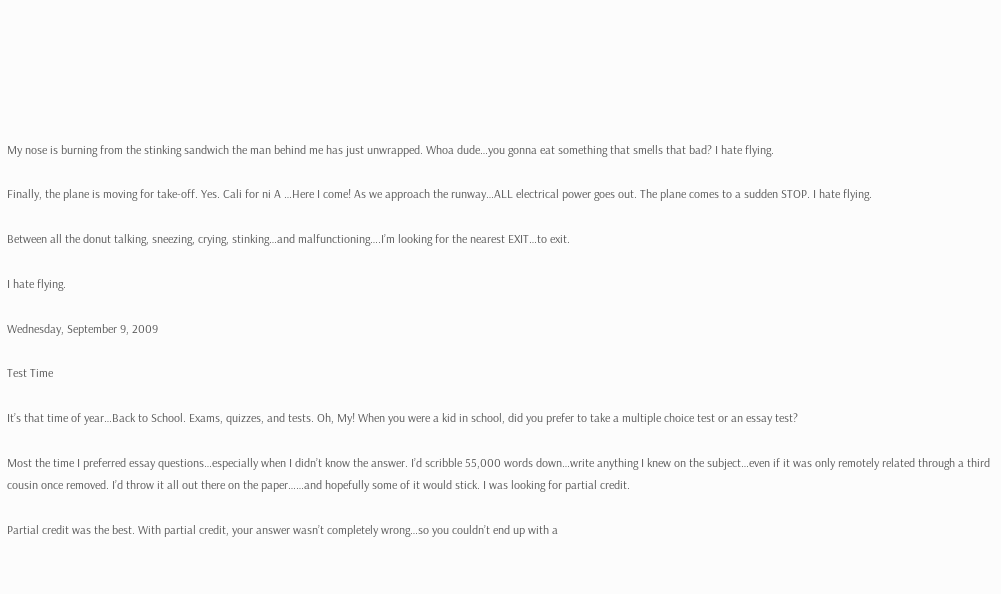My nose is burning from the stinking sandwich the man behind me has just unwrapped. Whoa dude…you gonna eat something that smells that bad? I hate flying.

Finally, the plane is moving for take-off. Yes. Cali for ni A …Here I come! As we approach the runway…ALL electrical power goes out. The plane comes to a sudden STOP. I hate flying.

Between all the donut talking, sneezing, crying, stinking…and malfunctioning….I’m looking for the nearest EXIT…to exit.

I hate flying.

Wednesday, September 9, 2009

Test Time

It’s that time of year…Back to School. Exams, quizzes, and tests. Oh, My! When you were a kid in school, did you prefer to take a multiple choice test or an essay test?

Most the time I preferred essay questions…especially when I didn’t know the answer. I’d scribble 55,000 words down…write anything I knew on the subject…even if it was only remotely related through a third cousin once removed. I’d throw it all out there on the paper……and hopefully some of it would stick. I was looking for partial credit.

Partial credit was the best. With partial credit, your answer wasn’t completely wrong…so you couldn’t end up with a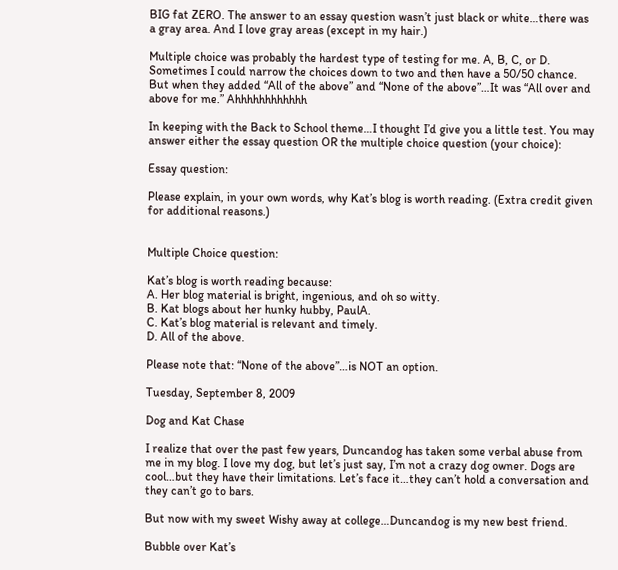BIG fat ZERO. The answer to an essay question wasn’t just black or white…there was a gray area. And I love gray areas (except in my hair.)

Multiple choice was probably the hardest type of testing for me. A, B, C, or D. Sometimes I could narrow the choices down to two and then have a 50/50 chance. But when they added “All of the above” and “None of the above”…It was “All over and above for me.” Ahhhhhhhhhhhh

In keeping with the Back to School theme…I thought I’d give you a little test. You may answer either the essay question OR the multiple choice question (your choice):

Essay question:

Please explain, in your own words, why Kat’s blog is worth reading. (Extra credit given for additional reasons.)


Multiple Choice question:

Kat’s blog is worth reading because:
A. Her blog material is bright, ingenious, and oh so witty.
B. Kat blogs about her hunky hubby, PaulA.
C. Kat’s blog material is relevant and timely.
D. All of the above.

Please note that: “None of the above”…is NOT an option.

Tuesday, September 8, 2009

Dog and Kat Chase

I realize that over the past few years, Duncandog has taken some verbal abuse from me in my blog. I love my dog, but let’s just say, I’m not a crazy dog owner. Dogs are cool…but they have their limitations. Let’s face it…they can’t hold a conversation and they can’t go to bars.

But now with my sweet Wishy away at college…Duncandog is my new best friend.

Bubble over Kat’s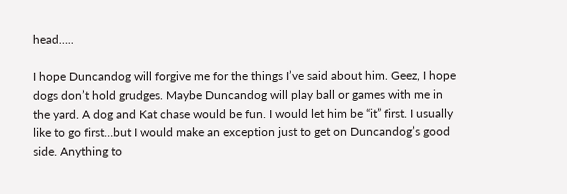head…..

I hope Duncandog will forgive me for the things I’ve said about him. Geez, I hope dogs don’t hold grudges. Maybe Duncandog will play ball or games with me in the yard. A dog and Kat chase would be fun. I would let him be “it” first. I usually like to go first…but I would make an exception just to get on Duncandog’s good side. Anything to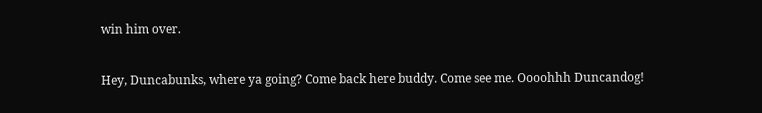win him over.

Hey, Duncabunks, where ya going? Come back here buddy. Come see me. Oooohhh Duncandog!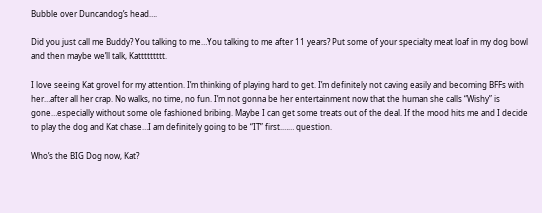Bubble over Duncandog’s head….

Did you just call me Buddy? You talking to me…You talking to me after 11 years? Put some of your specialty meat loaf in my dog bowl and then maybe we’ll talk, Kattttttttt.

I love seeing Kat grovel for my attention. I’m thinking of playing hard to get. I’m definitely not caving easily and becoming BFFs with her…after all her crap. No walks, no time, no fun. I’m not gonna be her entertainment now that the human she calls “Wishy” is gone…especially without some ole fashioned bribing. Maybe I can get some treats out of the deal. If the mood hits me and I decide to play the dog and Kat chase…I am definitely going to be “IT” first.…… question.

Who’s the BIG Dog now, Kat?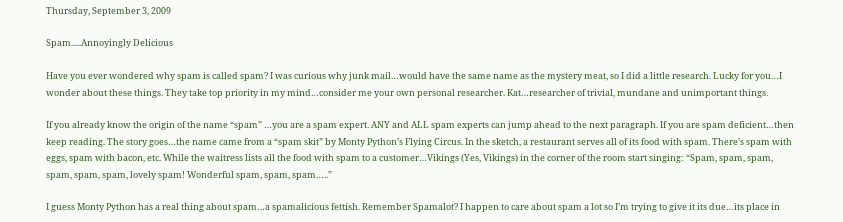Thursday, September 3, 2009

Spam.....Annoyingly Delicious

Have you ever wondered why spam is called spam? I was curious why junk mail…would have the same name as the mystery meat, so I did a little research. Lucky for you…I wonder about these things. They take top priority in my mind…consider me your own personal researcher. Kat…researcher of trivial, mundane and unimportant things.

If you already know the origin of the name “spam” …you are a spam expert. ANY and ALL spam experts can jump ahead to the next paragraph. If you are spam deficient…then keep reading. The story goes…the name came from a “spam skit” by Monty Python’s Flying Circus. In the sketch, a restaurant serves all of its food with spam. There’s spam with eggs, spam with bacon, etc. While the waitress lists all the food with spam to a customer…Vikings (Yes, Vikings) in the corner of the room start singing: “Spam, spam, spam, spam, spam, spam, lovely spam! Wonderful spam, spam, spam…..”

I guess Monty Python has a real thing about spam…a spamalicious fettish. Remember Spamalot? I happen to care about spam a lot so I’m trying to give it its due…its place in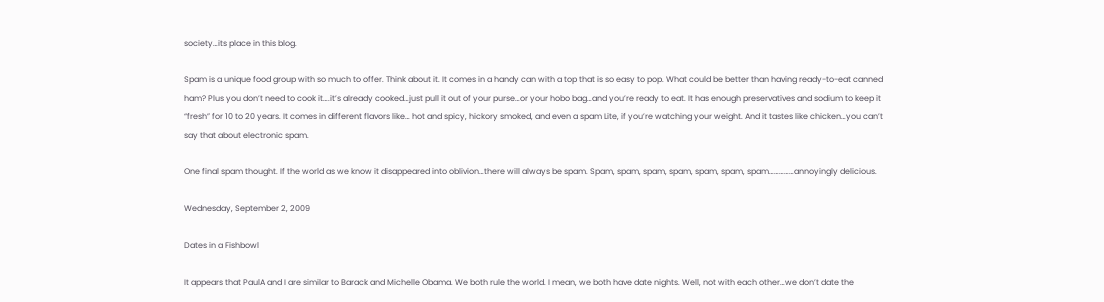society…its place in this blog.

Spam is a unique food group with so much to offer. Think about it. It comes in a handy can with a top that is so easy to pop. What could be better than having ready-to-eat canned ham? Plus you don’t need to cook it….it’s already cooked…just pull it out of your purse…or your hobo bag…and you’re ready to eat. It has enough preservatives and sodium to keep it “fresh” for 10 to 20 years. It comes in different flavors like… hot and spicy, hickory smoked, and even a spam Lite, if you’re watching your weight. And it tastes like chicken…you can’t say that about electronic spam.

One final spam thought. If the world as we know it disappeared into oblivion…there will always be spam. Spam, spam, spam, spam, spam, spam, spam……………annoyingly delicious.

Wednesday, September 2, 2009

Dates in a Fishbowl

It appears that PaulA and I are similar to Barack and Michelle Obama. We both rule the world. I mean, we both have date nights. Well, not with each other…we don’t date the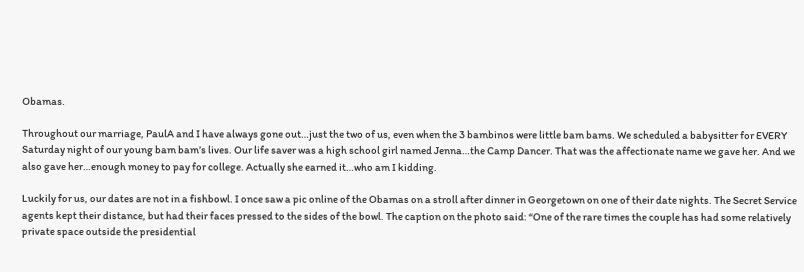Obamas.

Throughout our marriage, PaulA and I have always gone out…just the two of us, even when the 3 bambinos were little bam bams. We scheduled a babysitter for EVERY Saturday night of our young bam bam’s lives. Our life saver was a high school girl named Jenna…the Camp Dancer. That was the affectionate name we gave her. And we also gave her…enough money to pay for college. Actually she earned it…who am I kidding.

Luckily for us, our dates are not in a fishbowl. I once saw a pic online of the Obamas on a stroll after dinner in Georgetown on one of their date nights. The Secret Service agents kept their distance, but had their faces pressed to the sides of the bowl. The caption on the photo said: “One of the rare times the couple has had some relatively private space outside the presidential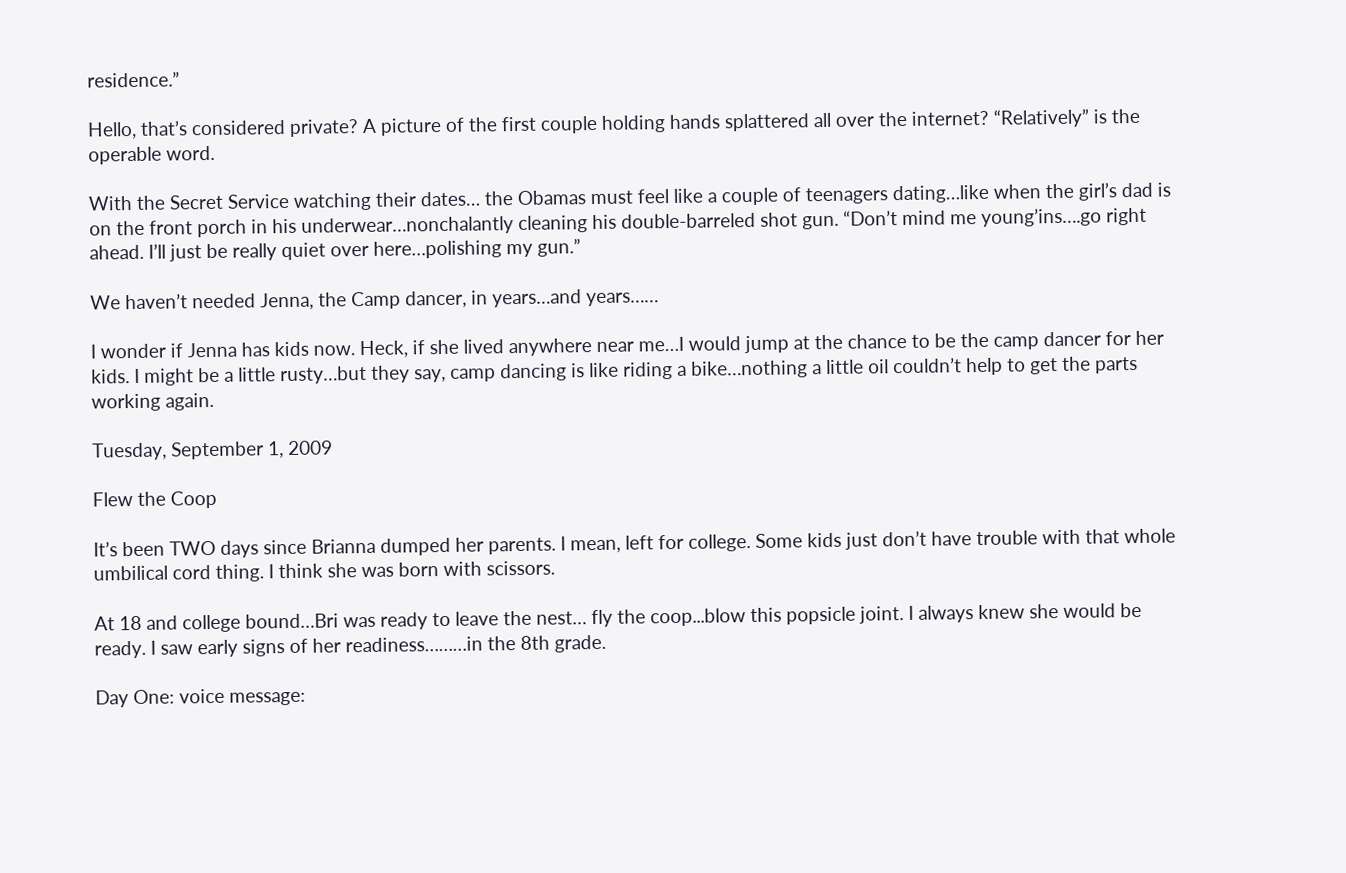residence.”

Hello, that’s considered private? A picture of the first couple holding hands splattered all over the internet? “Relatively” is the operable word.

With the Secret Service watching their dates… the Obamas must feel like a couple of teenagers dating…like when the girl’s dad is on the front porch in his underwear…nonchalantly cleaning his double-barreled shot gun. “Don’t mind me young’ins….go right ahead. I’ll just be really quiet over here…polishing my gun.”

We haven’t needed Jenna, the Camp dancer, in years…and years……

I wonder if Jenna has kids now. Heck, if she lived anywhere near me…I would jump at the chance to be the camp dancer for her kids. I might be a little rusty…but they say, camp dancing is like riding a bike…nothing a little oil couldn’t help to get the parts working again.

Tuesday, September 1, 2009

Flew the Coop

It’s been TWO days since Brianna dumped her parents. I mean, left for college. Some kids just don’t have trouble with that whole umbilical cord thing. I think she was born with scissors.

At 18 and college bound…Bri was ready to leave the nest… fly the coop...blow this popsicle joint. I always knew she would be ready. I saw early signs of her readiness………in the 8th grade.

Day One: voice message: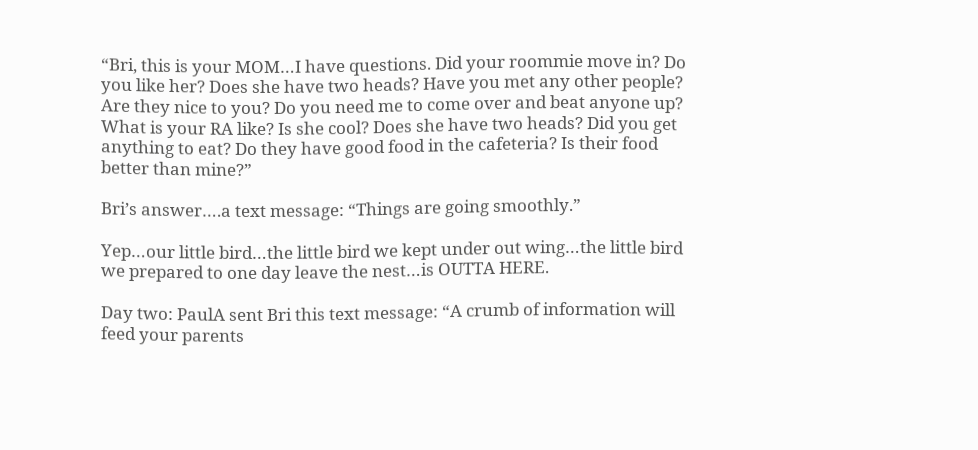“Bri, this is your MOM…I have questions. Did your roommie move in? Do you like her? Does she have two heads? Have you met any other people? Are they nice to you? Do you need me to come over and beat anyone up? What is your RA like? Is she cool? Does she have two heads? Did you get anything to eat? Do they have good food in the cafeteria? Is their food better than mine?”

Bri’s answer….a text message: “Things are going smoothly.”

Yep…our little bird…the little bird we kept under out wing…the little bird we prepared to one day leave the nest…is OUTTA HERE.

Day two: PaulA sent Bri this text message: “A crumb of information will feed your parents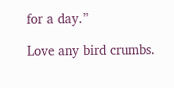for a day.”

Love any bird crumbs.